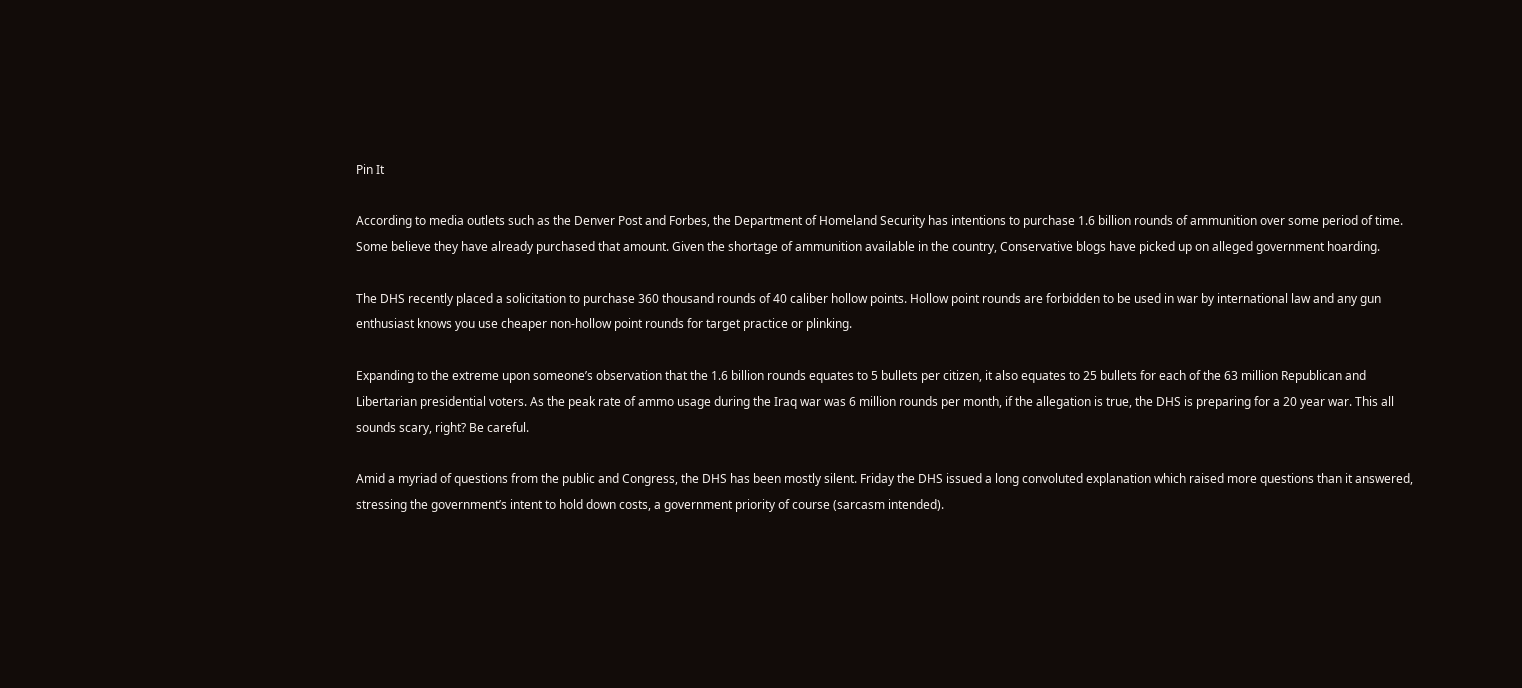Pin It

According to media outlets such as the Denver Post and Forbes, the Department of Homeland Security has intentions to purchase 1.6 billion rounds of ammunition over some period of time. Some believe they have already purchased that amount. Given the shortage of ammunition available in the country, Conservative blogs have picked up on alleged government hoarding.

The DHS recently placed a solicitation to purchase 360 thousand rounds of 40 caliber hollow points. Hollow point rounds are forbidden to be used in war by international law and any gun enthusiast knows you use cheaper non-hollow point rounds for target practice or plinking.

Expanding to the extreme upon someone’s observation that the 1.6 billion rounds equates to 5 bullets per citizen, it also equates to 25 bullets for each of the 63 million Republican and Libertarian presidential voters. As the peak rate of ammo usage during the Iraq war was 6 million rounds per month, if the allegation is true, the DHS is preparing for a 20 year war. This all sounds scary, right? Be careful.

Amid a myriad of questions from the public and Congress, the DHS has been mostly silent. Friday the DHS issued a long convoluted explanation which raised more questions than it answered, stressing the government’s intent to hold down costs, a government priority of course (sarcasm intended).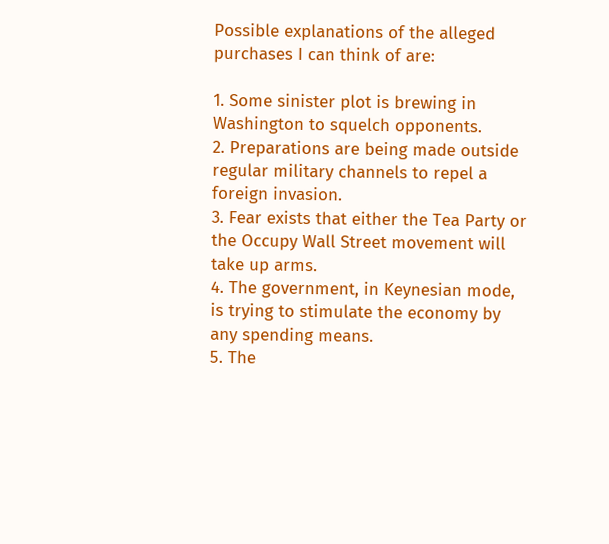Possible explanations of the alleged purchases I can think of are:

1. Some sinister plot is brewing in Washington to squelch opponents.
2. Preparations are being made outside regular military channels to repel a foreign invasion.
3. Fear exists that either the Tea Party or the Occupy Wall Street movement will take up arms.
4. The government, in Keynesian mode, is trying to stimulate the economy by any spending means.
5. The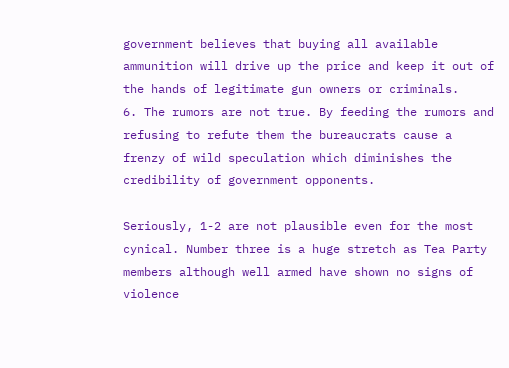government believes that buying all available ammunition will drive up the price and keep it out of the hands of legitimate gun owners or criminals.
6. The rumors are not true. By feeding the rumors and refusing to refute them the bureaucrats cause a frenzy of wild speculation which diminishes the credibility of government opponents.

Seriously, 1-2 are not plausible even for the most cynical. Number three is a huge stretch as Tea Party members although well armed have shown no signs of violence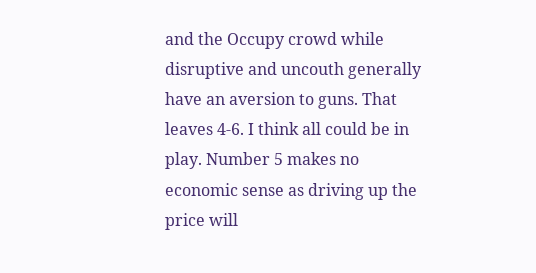and the Occupy crowd while disruptive and uncouth generally have an aversion to guns. That leaves 4-6. I think all could be in play. Number 5 makes no economic sense as driving up the price will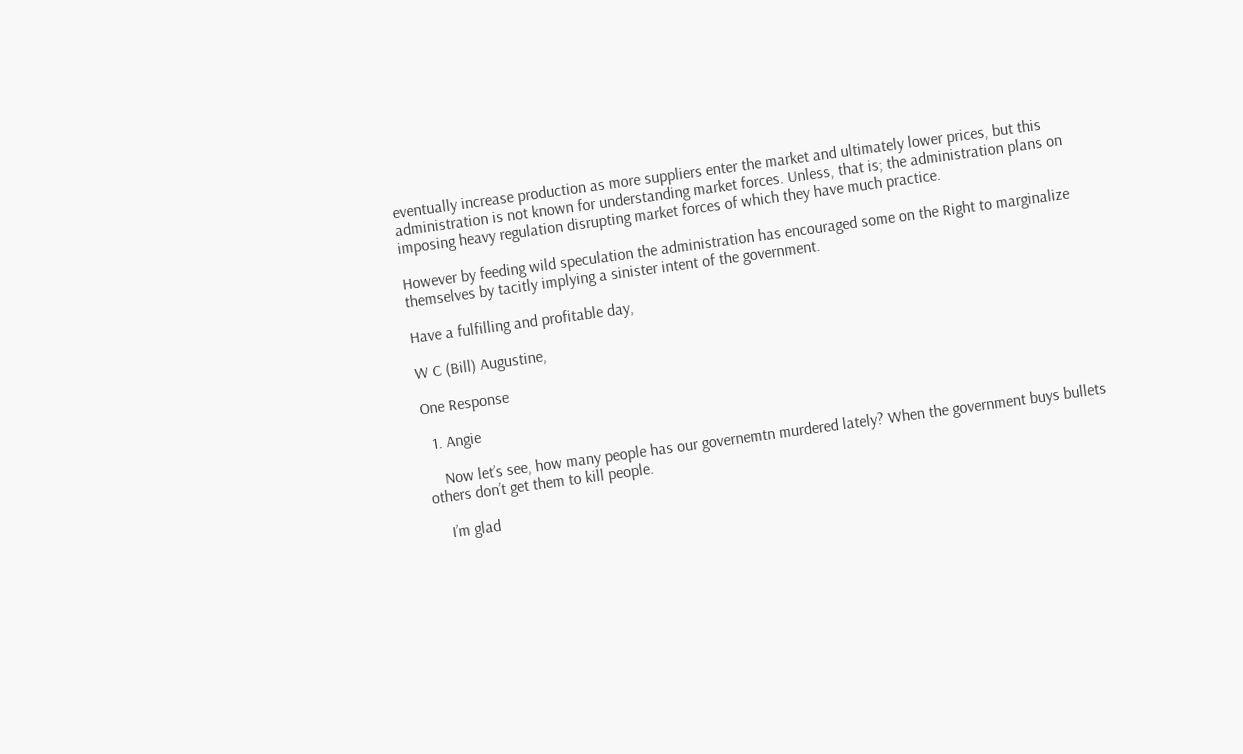eventually increase production as more suppliers enter the market and ultimately lower prices, but this administration is not known for understanding market forces. Unless, that is; the administration plans on imposing heavy regulation disrupting market forces of which they have much practice.

However by feeding wild speculation the administration has encouraged some on the Right to marginalize themselves by tacitly implying a sinister intent of the government.

Have a fulfilling and profitable day,

W C (Bill) Augustine,

One Response

  1. Angie

    Now let’s see, how many people has our governemtn murdered lately? When the government buys bullets others don’t get them to kill people.

    I’m glad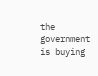the government is buying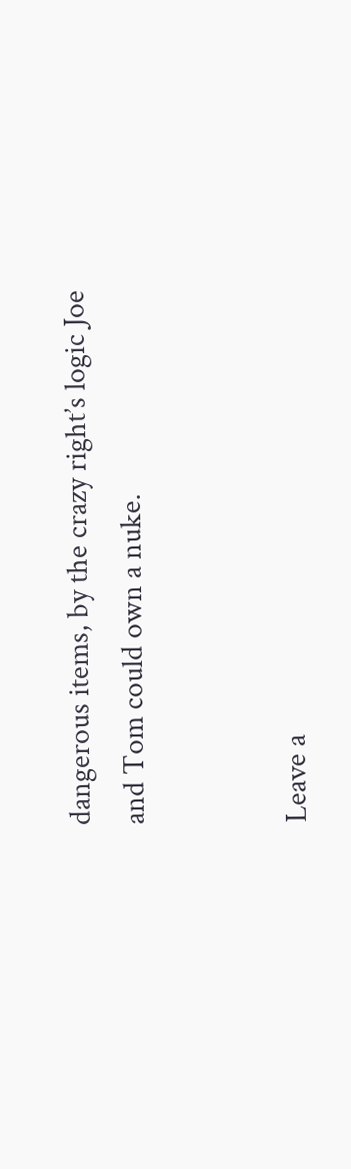dangerous items, by the crazy right’s logic Joe and Tom could own a nuke.


Leave a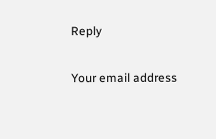Reply

Your email address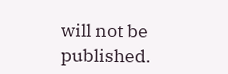will not be published.